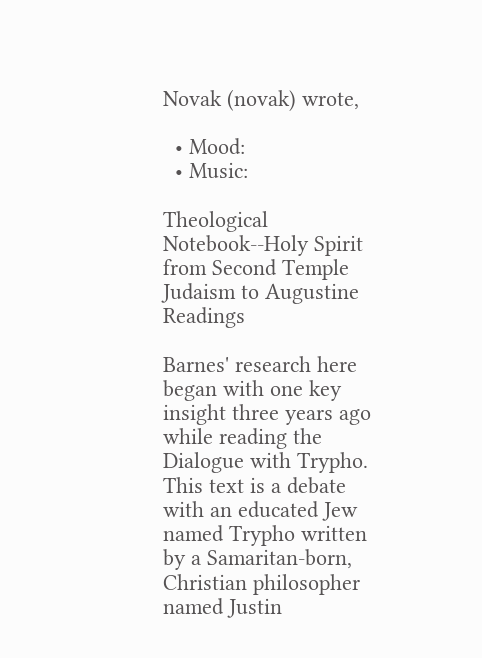Novak (novak) wrote,

  • Mood:
  • Music:

Theological Notebook--Holy Spirit from Second Temple Judaism to Augustine Readings

Barnes' research here began with one key insight three years ago while reading the Dialogue with Trypho. This text is a debate with an educated Jew named Trypho written by a Samaritan-born, Christian philosopher named Justin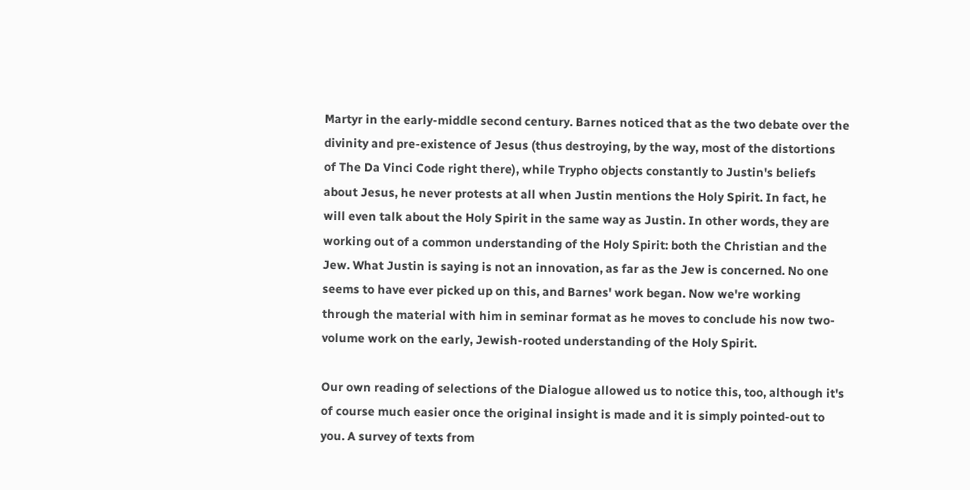Martyr in the early-middle second century. Barnes noticed that as the two debate over the divinity and pre-existence of Jesus (thus destroying, by the way, most of the distortions of The Da Vinci Code right there), while Trypho objects constantly to Justin's beliefs about Jesus, he never protests at all when Justin mentions the Holy Spirit. In fact, he will even talk about the Holy Spirit in the same way as Justin. In other words, they are working out of a common understanding of the Holy Spirit: both the Christian and the Jew. What Justin is saying is not an innovation, as far as the Jew is concerned. No one seems to have ever picked up on this, and Barnes' work began. Now we're working through the material with him in seminar format as he moves to conclude his now two-volume work on the early, Jewish-rooted understanding of the Holy Spirit.

Our own reading of selections of the Dialogue allowed us to notice this, too, although it's of course much easier once the original insight is made and it is simply pointed-out to you. A survey of texts from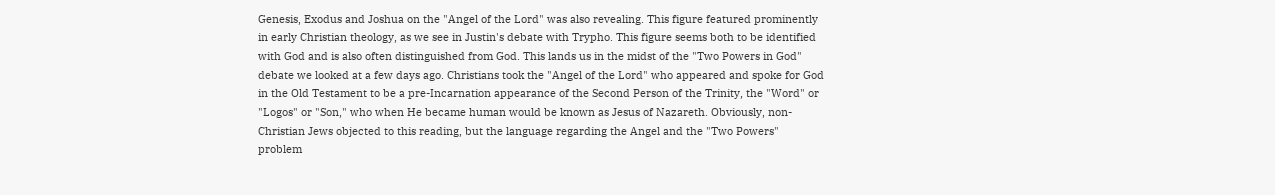Genesis, Exodus and Joshua on the "Angel of the Lord" was also revealing. This figure featured prominently in early Christian theology, as we see in Justin's debate with Trypho. This figure seems both to be identified with God and is also often distinguished from God. This lands us in the midst of the "Two Powers in God" debate we looked at a few days ago. Christians took the "Angel of the Lord" who appeared and spoke for God in the Old Testament to be a pre-Incarnation appearance of the Second Person of the Trinity, the "Word" or "Logos" or "Son," who when He became human would be known as Jesus of Nazareth. Obviously, non-Christian Jews objected to this reading, but the language regarding the Angel and the "Two Powers" problem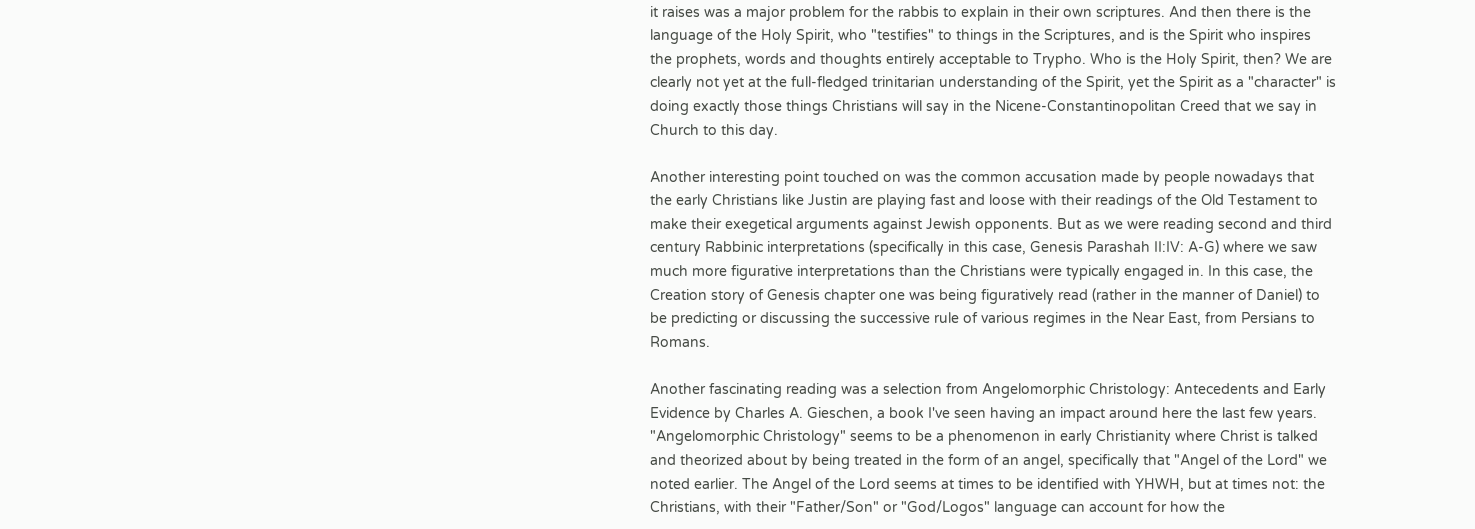it raises was a major problem for the rabbis to explain in their own scriptures. And then there is the language of the Holy Spirit, who "testifies" to things in the Scriptures, and is the Spirit who inspires the prophets, words and thoughts entirely acceptable to Trypho. Who is the Holy Spirit, then? We are clearly not yet at the full-fledged trinitarian understanding of the Spirit, yet the Spirit as a "character" is doing exactly those things Christians will say in the Nicene-Constantinopolitan Creed that we say in Church to this day.

Another interesting point touched on was the common accusation made by people nowadays that the early Christians like Justin are playing fast and loose with their readings of the Old Testament to make their exegetical arguments against Jewish opponents. But as we were reading second and third century Rabbinic interpretations (specifically in this case, Genesis Parashah II:IV: A-G) where we saw much more figurative interpretations than the Christians were typically engaged in. In this case, the Creation story of Genesis chapter one was being figuratively read (rather in the manner of Daniel) to be predicting or discussing the successive rule of various regimes in the Near East, from Persians to Romans.

Another fascinating reading was a selection from Angelomorphic Christology: Antecedents and Early Evidence by Charles A. Gieschen, a book I've seen having an impact around here the last few years. "Angelomorphic Christology" seems to be a phenomenon in early Christianity where Christ is talked and theorized about by being treated in the form of an angel, specifically that "Angel of the Lord" we noted earlier. The Angel of the Lord seems at times to be identified with YHWH, but at times not: the Christians, with their "Father/Son" or "God/Logos" language can account for how the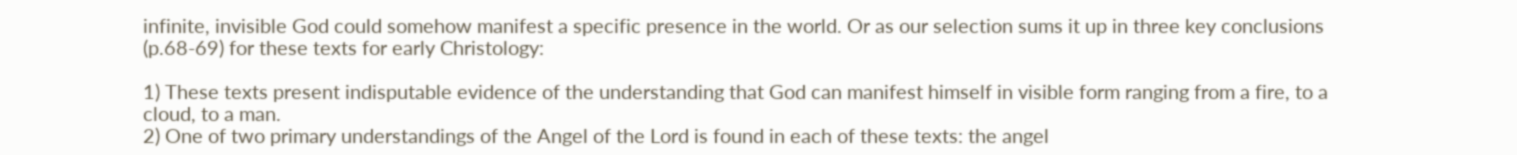infinite, invisible God could somehow manifest a specific presence in the world. Or as our selection sums it up in three key conclusions (p.68-69) for these texts for early Christology:

1) These texts present indisputable evidence of the understanding that God can manifest himself in visible form ranging from a fire, to a cloud, to a man.
2) One of two primary understandings of the Angel of the Lord is found in each of these texts: the angel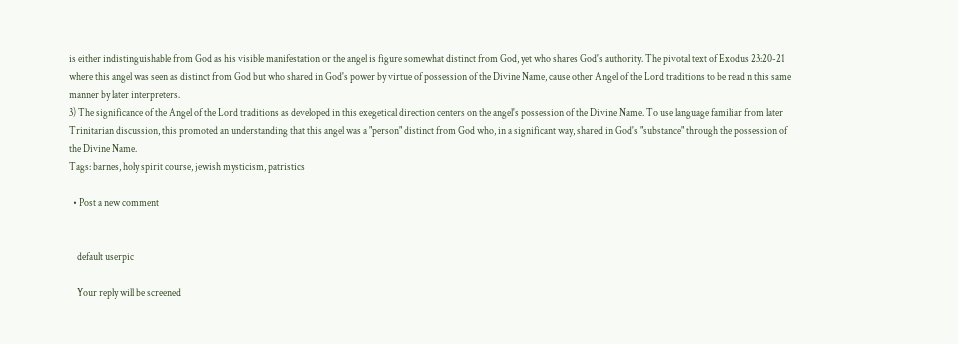is either indistinguishable from God as his visible manifestation or the angel is figure somewhat distinct from God, yet who shares God's authority. The pivotal text of Exodus 23:20-21 where this angel was seen as distinct from God but who shared in God's power by virtue of possession of the Divine Name, cause other Angel of the Lord traditions to be read n this same manner by later interpreters.
3) The significance of the Angel of the Lord traditions as developed in this exegetical direction centers on the angel's possession of the Divine Name. To use language familiar from later Trinitarian discussion, this promoted an understanding that this angel was a "person" distinct from God who, in a significant way, shared in God's "substance" through the possession of the Divine Name.
Tags: barnes, holy spirit course, jewish mysticism, patristics

  • Post a new comment


    default userpic

    Your reply will be screened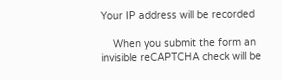Your IP address will be recorded

    When you submit the form an invisible reCAPTCHA check will be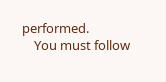performed.
    You must follow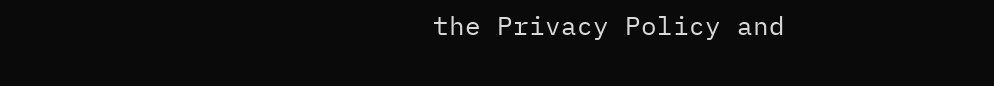the Privacy Policy and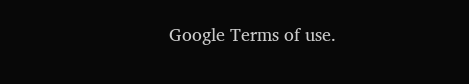Google Terms of use.